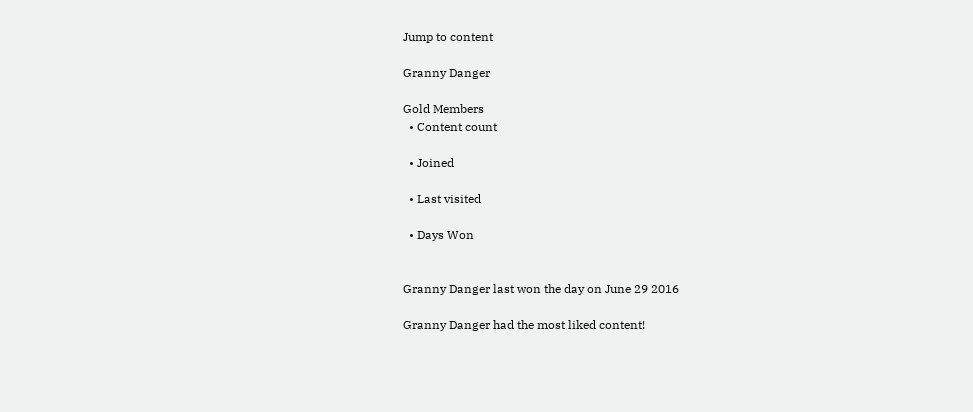Jump to content

Granny Danger

Gold Members
  • Content count

  • Joined

  • Last visited

  • Days Won


Granny Danger last won the day on June 29 2016

Granny Danger had the most liked content!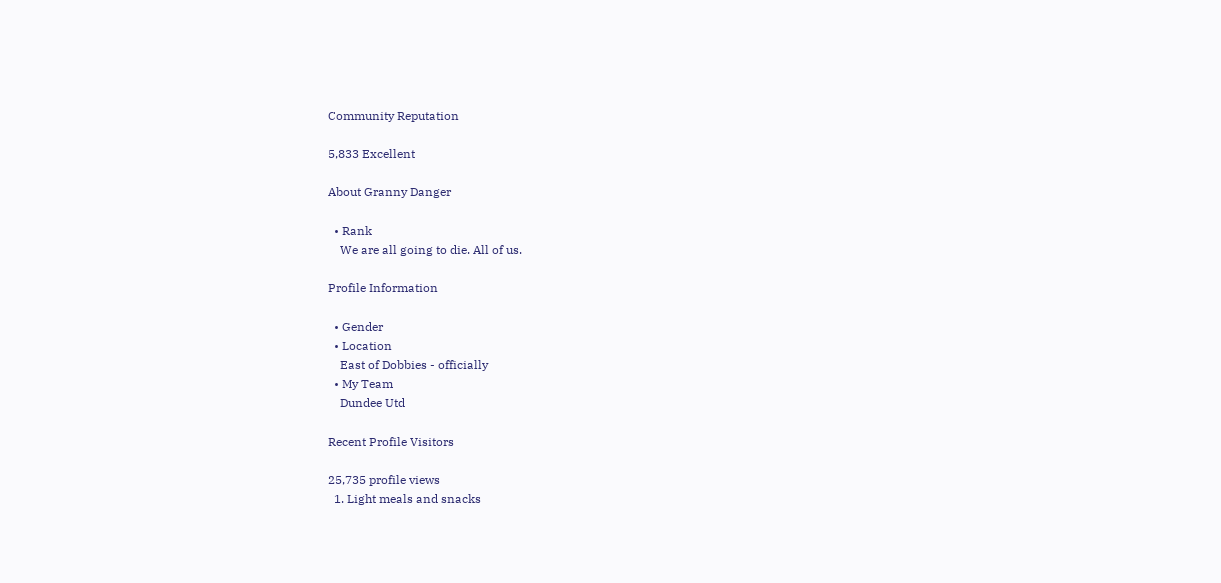Community Reputation

5,833 Excellent

About Granny Danger

  • Rank
    We are all going to die. All of us.

Profile Information

  • Gender
  • Location
    East of Dobbies - officially
  • My Team
    Dundee Utd

Recent Profile Visitors

25,735 profile views
  1. Light meals and snacks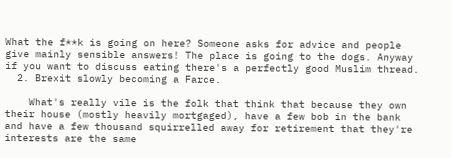What the f**k is going on here? Someone asks for advice and people give mainly sensible answers! The place is going to the dogs. Anyway if you want to discuss eating there's a perfectly good Muslim thread.
  2. Brexit slowly becoming a Farce.

    What's really vile is the folk that think that because they own their house (mostly heavily mortgaged), have a few bob in the bank and have a few thousand squirrelled away for retirement that they're interests are the same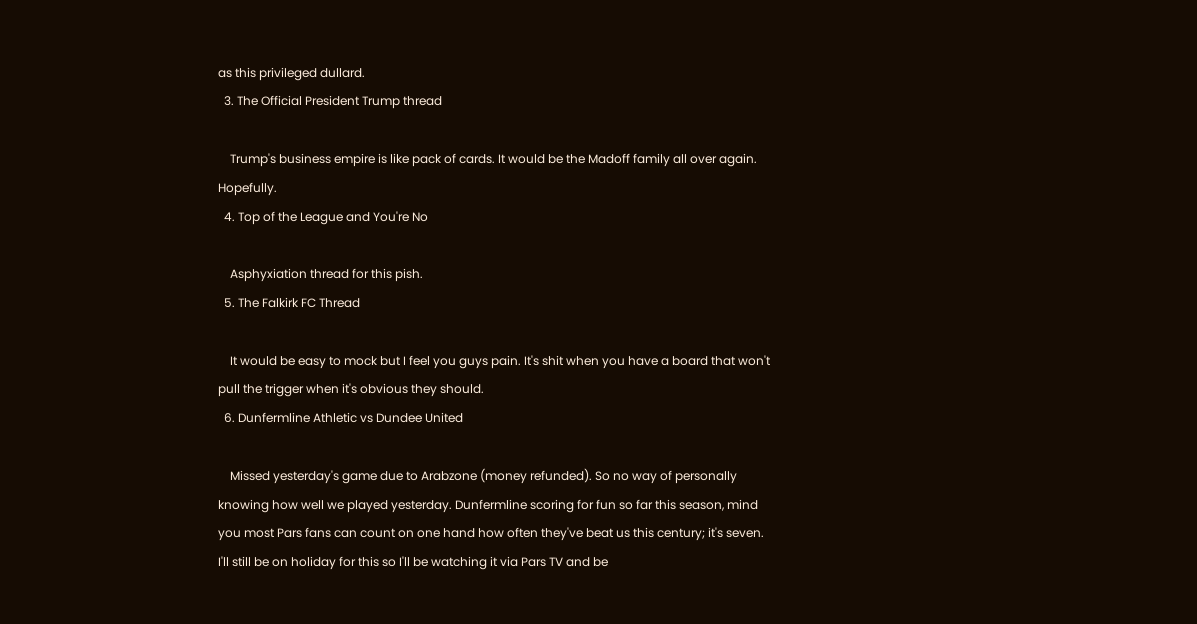as this privileged dullard.
  3. The Official President Trump thread

    Trump's business empire is like pack of cards. It would be the Madoff family all over again. Hopefully.
  4. Top of the League and You're No

    Asphyxiation thread for this pish.
  5. The Falkirk FC Thread

    It would be easy to mock but I feel you guys pain. It's shit when you have a board that won't pull the trigger when it's obvious they should.
  6. Dunfermline Athletic vs Dundee United

    Missed yesterday's game due to Arabzone (money refunded). So no way of personally knowing how well we played yesterday. Dunfermline scoring for fun so far this season, mind you most Pars fans can count on one hand how often they've beat us this century; it's seven. I'll still be on holiday for this so I'll be watching it via Pars TV and be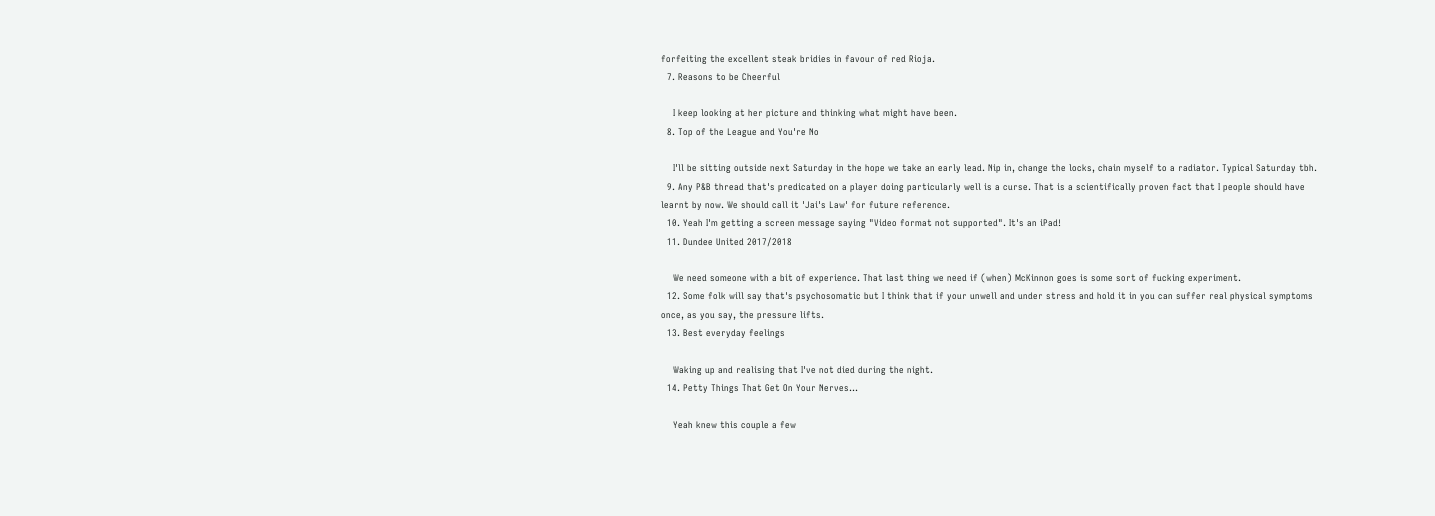forfeiting the excellent steak bridies in favour of red Rioja.
  7. Reasons to be Cheerful

    I keep looking at her picture and thinking what might have been.
  8. Top of the League and You're No

    I'll be sitting outside next Saturday in the hope we take an early lead. Nip in, change the locks, chain myself to a radiator. Typical Saturday tbh.
  9. Any P&B thread that's predicated on a player doing particularly well is a curse. That is a scientifically proven fact that I people should have learnt by now. We should call it 'Jai's Law' for future reference.
  10. Yeah I'm getting a screen message saying "Video format not supported". It's an iPad!
  11. Dundee United 2017/2018

    We need someone with a bit of experience. That last thing we need if (when) McKinnon goes is some sort of fucking experiment.
  12. Some folk will say that's psychosomatic but I think that if your unwell and under stress and hold it in you can suffer real physical symptoms once, as you say, the pressure lifts.
  13. Best everyday feelings

    Waking up and realising that I've not died during the night.
  14. Petty Things That Get On Your Nerves...

    Yeah knew this couple a few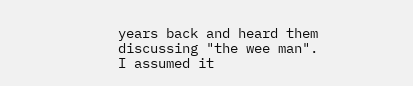years back and heard them discussing "the wee man". I assumed it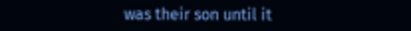was their son until it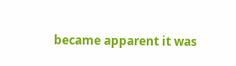became apparent it was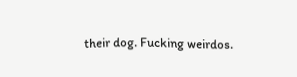their dog. Fucking weirdos.